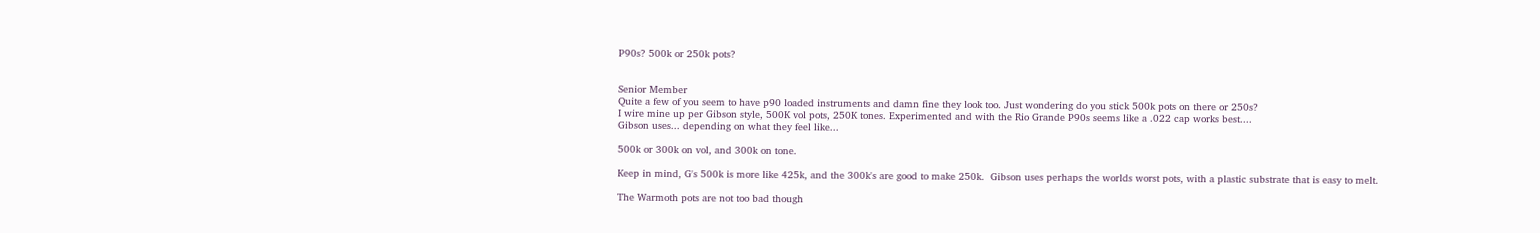P90s? 500k or 250k pots?


Senior Member
Quite a few of you seem to have p90 loaded instruments and damn fine they look too. Just wondering do you stick 500k pots on there or 250s?
I wire mine up per Gibson style, 500K vol pots, 250K tones. Experimented and with the Rio Grande P90s seems like a .022 cap works best....
Gibson uses... depending on what they feel like...

500k or 300k on vol, and 300k on tone.

Keep in mind, G's 500k is more like 425k, and the 300k's are good to make 250k.  Gibson uses perhaps the worlds worst pots, with a plastic substrate that is easy to melt.

The Warmoth pots are not too bad though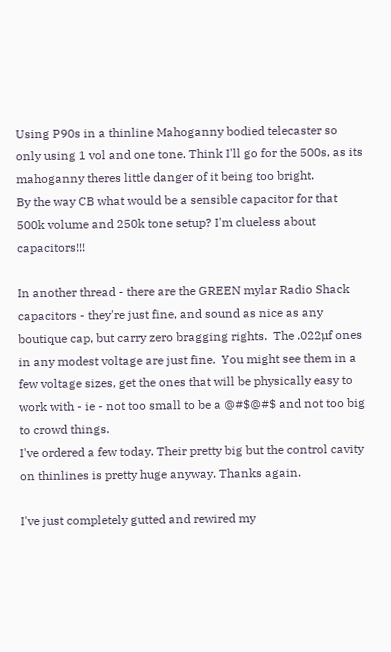Using P90s in a thinline Mahoganny bodied telecaster so only using 1 vol and one tone. Think I'll go for the 500s, as its mahoganny theres little danger of it being too bright.
By the way CB what would be a sensible capacitor for that 500k volume and 250k tone setup? I'm clueless about capacitors!!!

In another thread - there are the GREEN mylar Radio Shack capacitors - they're just fine, and sound as nice as any boutique cap, but carry zero bragging rights.  The .022µf ones in any modest voltage are just fine.  You might see them in a few voltage sizes, get the ones that will be physically easy to work with - ie - not too small to be a @#$@#$ and not too big to crowd things.
I've ordered a few today. Their pretty big but the control cavity on thinlines is pretty huge anyway. Thanks again.

I've just completely gutted and rewired my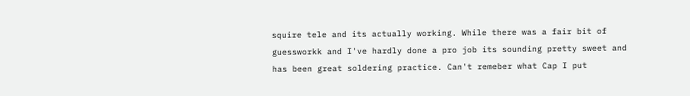squire tele and its actually working. While there was a fair bit of guessworkk and I've hardly done a pro job its sounding pretty sweet and has been great soldering practice. Can't remeber what Cap I put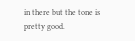in there but the tone is pretty good.